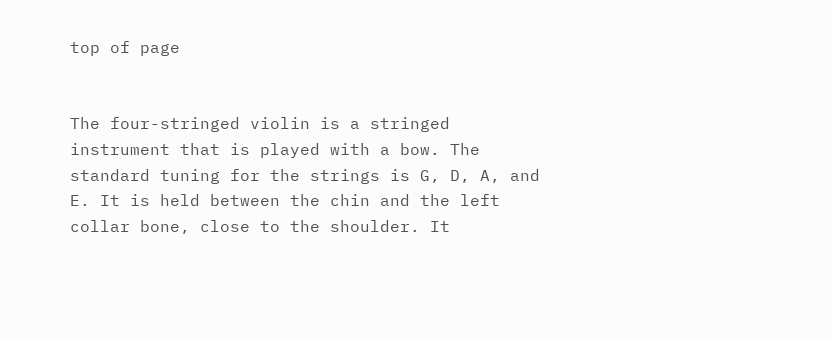top of page


The four-stringed violin is a stringed instrument that is played with a bow. The standard tuning for the strings is G, D, A, and E. It is held between the chin and the left collar bone, close to the shoulder. It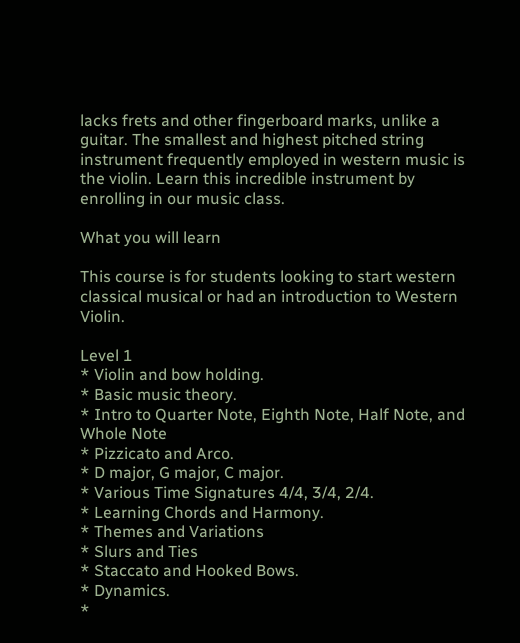lacks frets and other fingerboard marks, unlike a guitar. The smallest and highest pitched string instrument frequently employed in western music is the violin. Learn this incredible instrument by enrolling in our music class.

What you will learn

This course is for students looking to start western classical musical or had an introduction to Western Violin.

Level 1
* Violin and bow holding.
* Basic music theory.
* Intro to Quarter Note, Eighth Note, Half Note, and Whole Note
* Pizzicato and Arco.
* D major, G major, C major.
* Various Time Signatures 4/4, 3/4, 2/4.
* Learning Chords and Harmony.
* Themes and Variations
* Slurs and Ties
* Staccato and Hooked Bows.
* Dynamics.
*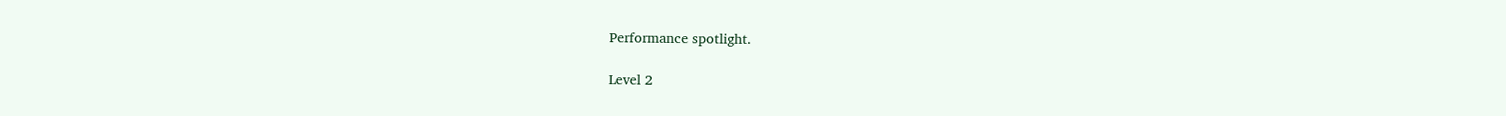Performance spotlight.

Level 2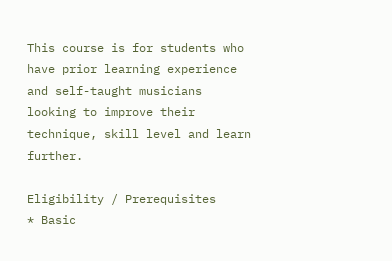This course is for students who have prior learning experience and self-taught musicians looking to improve their technique, skill level and learn further.

Eligibility / Prerequisites
* Basic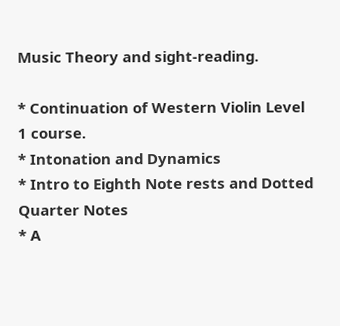Music Theory and sight-reading.

* Continuation of Western Violin Level 1 course.
* Intonation and Dynamics
* Intro to Eighth Note rests and Dotted Quarter Notes
* A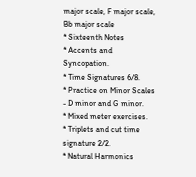major scale, F major scale, Bb major scale
* Sixteenth Notes
* Accents and Syncopation.
* Time Signatures 6/8.
* Practice on Minor Scales - D minor and G minor.
* Mixed meter exercises.
* Triplets and cut time signature 2/2.
* Natural Harmonics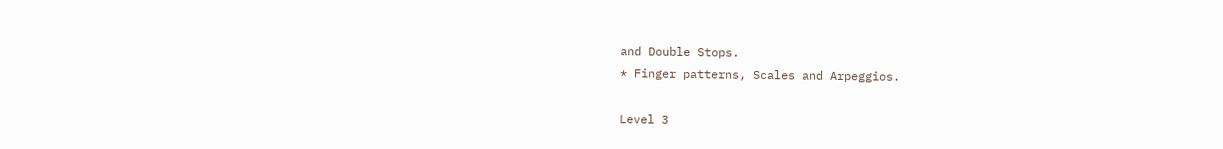and Double Stops.
* Finger patterns, Scales and Arpeggios.

Level 3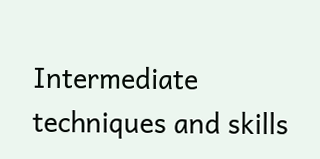Intermediate techniques and skills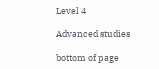Level 4

Advanced studies

bottom of page